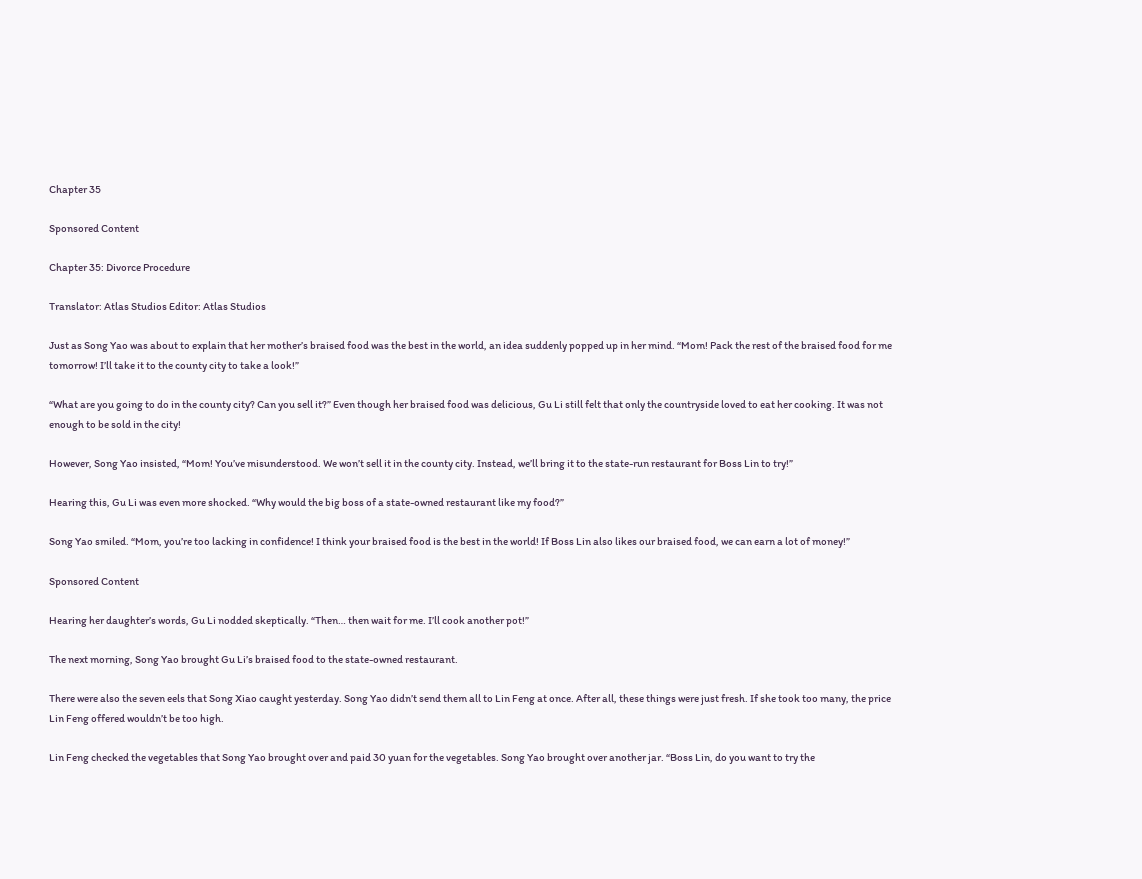Chapter 35

Sponsored Content

Chapter 35: Divorce Procedure

Translator: Atlas Studios Editor: Atlas Studios

Just as Song Yao was about to explain that her mother’s braised food was the best in the world, an idea suddenly popped up in her mind. “Mom! Pack the rest of the braised food for me tomorrow! I’ll take it to the county city to take a look!”

“What are you going to do in the county city? Can you sell it?” Even though her braised food was delicious, Gu Li still felt that only the countryside loved to eat her cooking. It was not enough to be sold in the city!

However, Song Yao insisted, “Mom! You’ve misunderstood. We won’t sell it in the county city. Instead, we’ll bring it to the state-run restaurant for Boss Lin to try!”

Hearing this, Gu Li was even more shocked. “Why would the big boss of a state-owned restaurant like my food?”

Song Yao smiled. “Mom, you’re too lacking in confidence! I think your braised food is the best in the world! If Boss Lin also likes our braised food, we can earn a lot of money!”

Sponsored Content

Hearing her daughter’s words, Gu Li nodded skeptically. “Then… then wait for me. I’ll cook another pot!”

The next morning, Song Yao brought Gu Li’s braised food to the state-owned restaurant.

There were also the seven eels that Song Xiao caught yesterday. Song Yao didn’t send them all to Lin Feng at once. After all, these things were just fresh. If she took too many, the price Lin Feng offered wouldn’t be too high.

Lin Feng checked the vegetables that Song Yao brought over and paid 30 yuan for the vegetables. Song Yao brought over another jar. “Boss Lin, do you want to try the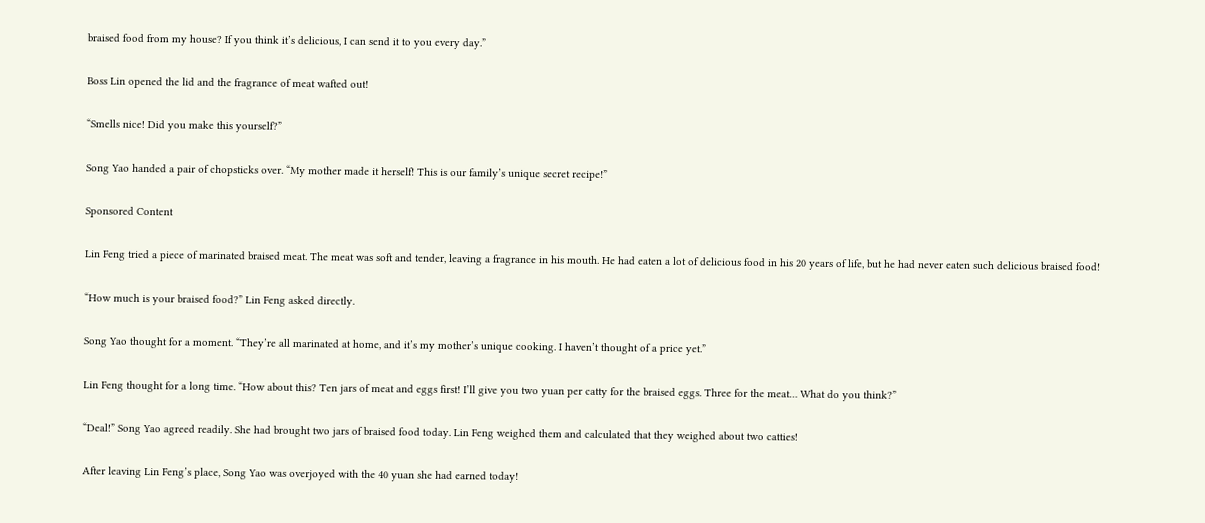braised food from my house? If you think it’s delicious, I can send it to you every day.”

Boss Lin opened the lid and the fragrance of meat wafted out!

“Smells nice! Did you make this yourself?”

Song Yao handed a pair of chopsticks over. “My mother made it herself! This is our family’s unique secret recipe!”

Sponsored Content

Lin Feng tried a piece of marinated braised meat. The meat was soft and tender, leaving a fragrance in his mouth. He had eaten a lot of delicious food in his 20 years of life, but he had never eaten such delicious braised food!

“How much is your braised food?” Lin Feng asked directly.

Song Yao thought for a moment. “They’re all marinated at home, and it’s my mother’s unique cooking. I haven’t thought of a price yet.”

Lin Feng thought for a long time. “How about this? Ten jars of meat and eggs first! I’ll give you two yuan per catty for the braised eggs. Three for the meat… What do you think?”

“Deal!” Song Yao agreed readily. She had brought two jars of braised food today. Lin Feng weighed them and calculated that they weighed about two catties!

After leaving Lin Feng’s place, Song Yao was overjoyed with the 40 yuan she had earned today!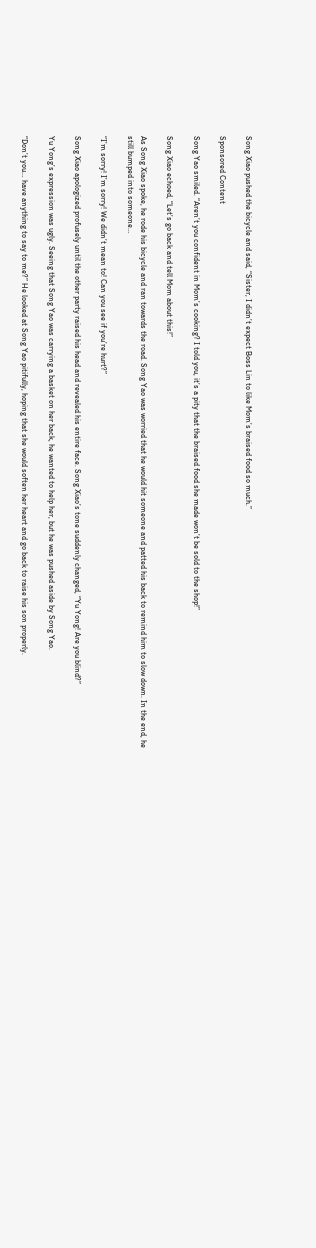Song Xiao pushed the bicycle and said, “Sister, I didn’t expect Boss Lin to like Mom’s braised food so much.”

Sponsored Content

Song Yao smiled. “Aren’t you confident in Mom’s cooking? I told you, it’s a pity that the braised food she made won’t be sold to the shop!”

Song Xiao echoed, “Let’s go back and tell Mom about this!”

As Song Xiao spoke, he rode his bicycle and ran towards the road. Song Yao was worried that he would hit someone and patted his back to remind him to slow down. In the end, he still bumped into someone…

“I’m sorry! I’m sorry! We didn’t mean to! Can you see if you’re hurt?”

Song Xiao apologized profusely until the other party raised his head and revealed his entire face. Song Xiao’s tone suddenly changed, “Yu Yong! Are you blind?”

Yu Yong’s expression was ugly. Seeing that Song Yao was carrying a basket on her back, he wanted to help her, but he was pushed aside by Song Yao.

“Don’t you… have anything to say to me?” He looked at Song Yao pitifully, hoping that she would soften her heart and go back to raise his son properly.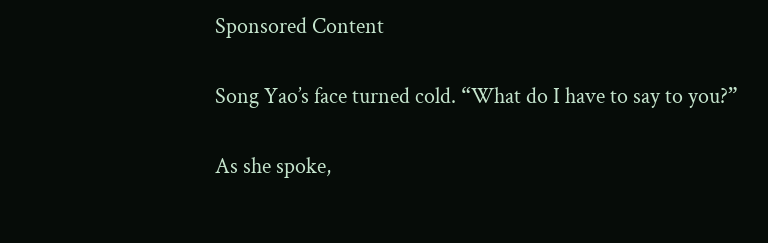Sponsored Content

Song Yao’s face turned cold. “What do I have to say to you?”

As she spoke,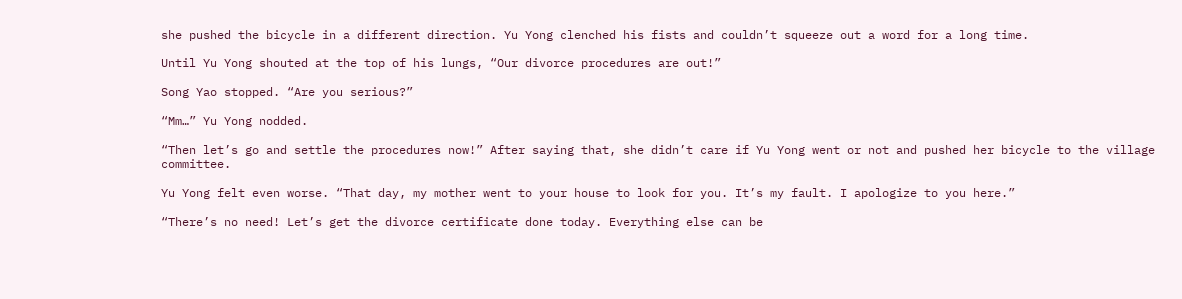she pushed the bicycle in a different direction. Yu Yong clenched his fists and couldn’t squeeze out a word for a long time.

Until Yu Yong shouted at the top of his lungs, “Our divorce procedures are out!”

Song Yao stopped. “Are you serious?”

“Mm…” Yu Yong nodded.

“Then let’s go and settle the procedures now!” After saying that, she didn’t care if Yu Yong went or not and pushed her bicycle to the village committee.

Yu Yong felt even worse. “That day, my mother went to your house to look for you. It’s my fault. I apologize to you here.”

“There’s no need! Let’s get the divorce certificate done today. Everything else can be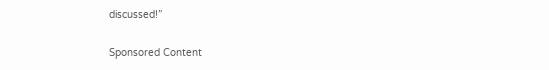discussed!”

Sponsored Content